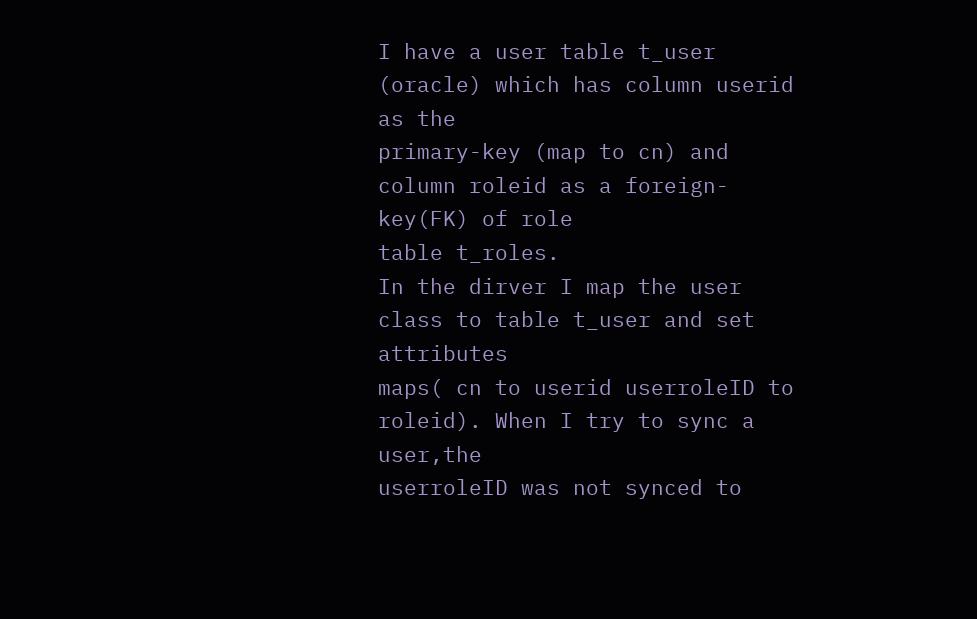I have a user table t_user (oracle) which has column userid as the
primary-key (map to cn) and column roleid as a foreign-key(FK) of role
table t_roles.
In the dirver I map the user class to table t_user and set attributes
maps( cn to userid userroleID to roleid). When I try to sync a user,the
userroleID was not synced to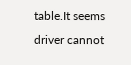table.It seems driver cannot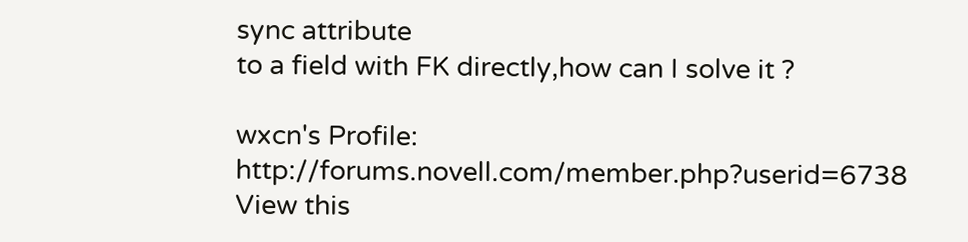sync attribute
to a field with FK directly,how can I solve it ?

wxcn's Profile: http://forums.novell.com/member.php?userid=6738
View this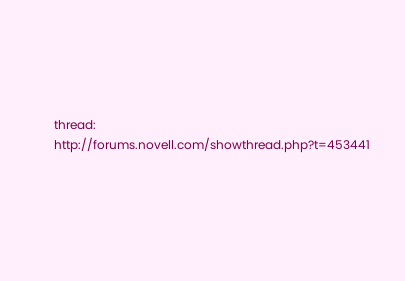thread: http://forums.novell.com/showthread.php?t=453441